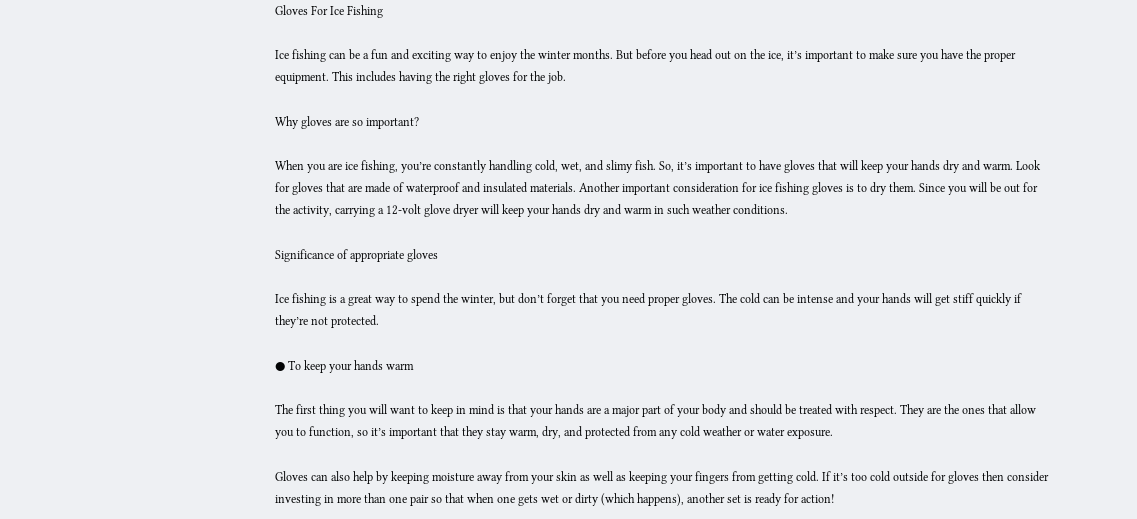Gloves For Ice Fishing

Ice fishing can be a fun and exciting way to enjoy the winter months. But before you head out on the ice, it’s important to make sure you have the proper equipment. This includes having the right gloves for the job.

Why gloves are so important?

When you are ice fishing, you’re constantly handling cold, wet, and slimy fish. So, it’s important to have gloves that will keep your hands dry and warm. Look for gloves that are made of waterproof and insulated materials. Another important consideration for ice fishing gloves is to dry them. Since you will be out for the activity, carrying a 12-volt glove dryer will keep your hands dry and warm in such weather conditions.

Significance of appropriate gloves

Ice fishing is a great way to spend the winter, but don’t forget that you need proper gloves. The cold can be intense and your hands will get stiff quickly if they’re not protected.

● To keep your hands warm

The first thing you will want to keep in mind is that your hands are a major part of your body and should be treated with respect. They are the ones that allow you to function, so it’s important that they stay warm, dry, and protected from any cold weather or water exposure.

Gloves can also help by keeping moisture away from your skin as well as keeping your fingers from getting cold. If it’s too cold outside for gloves then consider investing in more than one pair so that when one gets wet or dirty (which happens), another set is ready for action!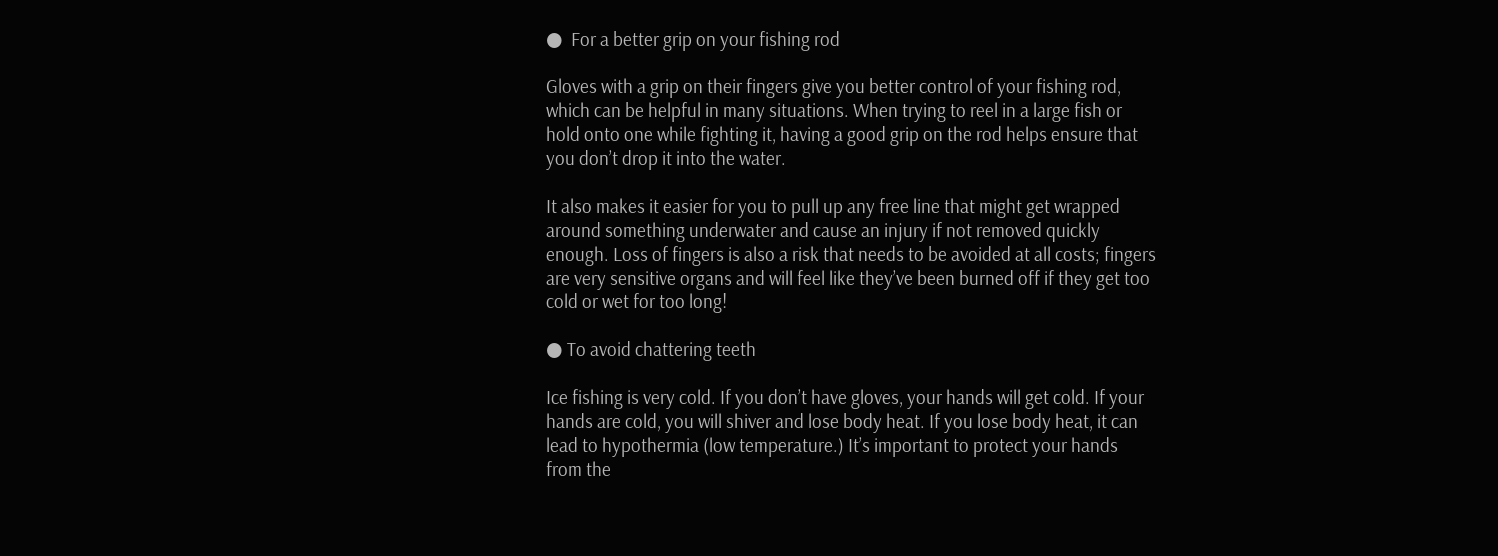●  For a better grip on your fishing rod

Gloves with a grip on their fingers give you better control of your fishing rod, which can be helpful in many situations. When trying to reel in a large fish or hold onto one while fighting it, having a good grip on the rod helps ensure that you don’t drop it into the water.

It also makes it easier for you to pull up any free line that might get wrapped around something underwater and cause an injury if not removed quickly enough. Loss of fingers is also a risk that needs to be avoided at all costs; fingers are very sensitive organs and will feel like they’ve been burned off if they get too cold or wet for too long!

● To avoid chattering teeth

Ice fishing is very cold. If you don’t have gloves, your hands will get cold. If your hands are cold, you will shiver and lose body heat. If you lose body heat, it can lead to hypothermia (low temperature.) It’s important to protect your hands from the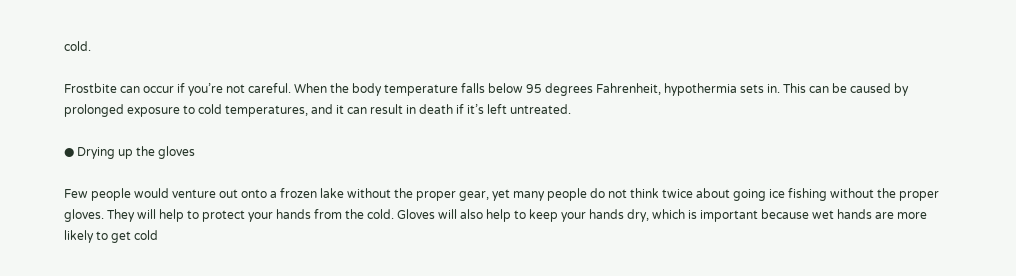cold.

Frostbite can occur if you’re not careful. When the body temperature falls below 95 degrees Fahrenheit, hypothermia sets in. This can be caused by prolonged exposure to cold temperatures, and it can result in death if it’s left untreated.

● Drying up the gloves

Few people would venture out onto a frozen lake without the proper gear, yet many people do not think twice about going ice fishing without the proper gloves. They will help to protect your hands from the cold. Gloves will also help to keep your hands dry, which is important because wet hands are more likely to get cold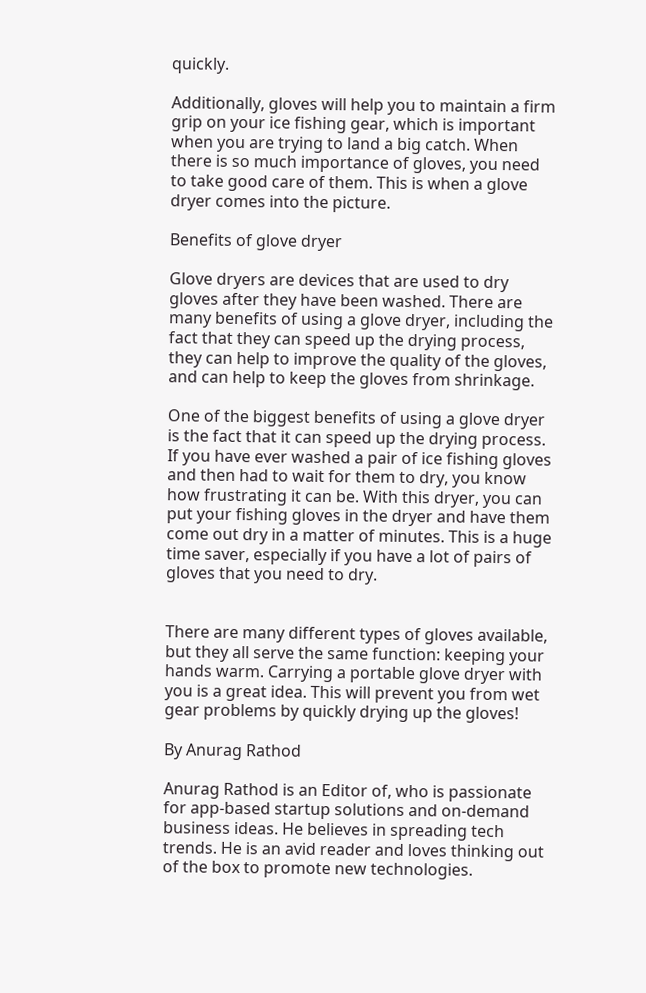quickly.

Additionally, gloves will help you to maintain a firm grip on your ice fishing gear, which is important when you are trying to land a big catch. When there is so much importance of gloves, you need to take good care of them. This is when a glove dryer comes into the picture.

Benefits of glove dryer

Glove dryers are devices that are used to dry gloves after they have been washed. There are many benefits of using a glove dryer, including the fact that they can speed up the drying process, they can help to improve the quality of the gloves, and can help to keep the gloves from shrinkage.

One of the biggest benefits of using a glove dryer is the fact that it can speed up the drying process. If you have ever washed a pair of ice fishing gloves and then had to wait for them to dry, you know how frustrating it can be. With this dryer, you can put your fishing gloves in the dryer and have them come out dry in a matter of minutes. This is a huge time saver, especially if you have a lot of pairs of gloves that you need to dry.


There are many different types of gloves available, but they all serve the same function: keeping your hands warm. Carrying a portable glove dryer with you is a great idea. This will prevent you from wet gear problems by quickly drying up the gloves!

By Anurag Rathod

Anurag Rathod is an Editor of, who is passionate for app-based startup solutions and on-demand business ideas. He believes in spreading tech trends. He is an avid reader and loves thinking out of the box to promote new technologies.